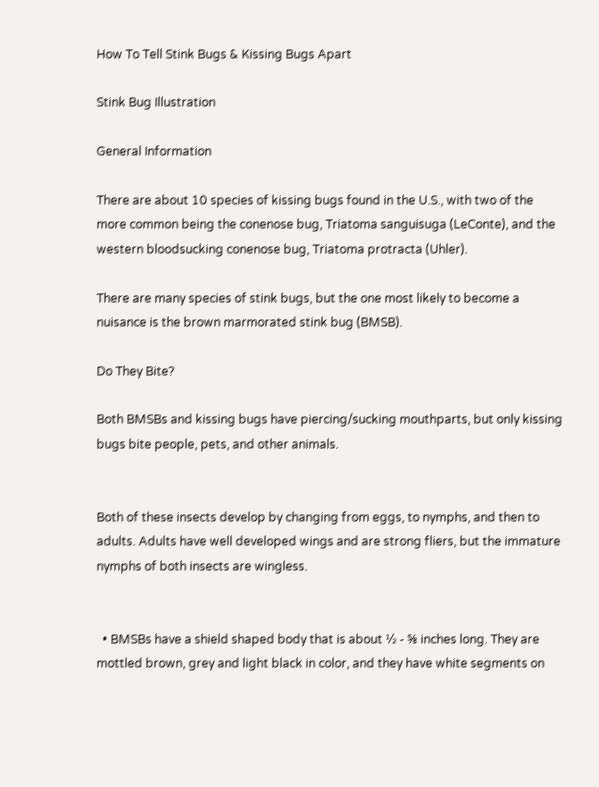How To Tell Stink Bugs & Kissing Bugs Apart

Stink Bug Illustration

General Information

There are about 10 species of kissing bugs found in the U.S., with two of the more common being the conenose bug, Triatoma sanguisuga (LeConte), and the western bloodsucking conenose bug, Triatoma protracta (Uhler).

There are many species of stink bugs, but the one most likely to become a nuisance is the brown marmorated stink bug (BMSB).

Do They Bite?

Both BMSBs and kissing bugs have piercing/sucking mouthparts, but only kissing bugs bite people, pets, and other animals.


Both of these insects develop by changing from eggs, to nymphs, and then to adults. Adults have well developed wings and are strong fliers, but the immature nymphs of both insects are wingless.


  • BMSBs have a shield shaped body that is about ½ - ⅝ inches long. They are mottled brown, grey and light black in color, and they have white segments on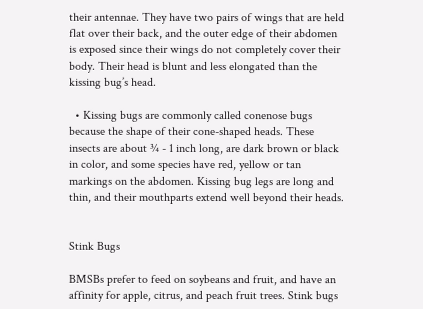their antennae. They have two pairs of wings that are held flat over their back, and the outer edge of their abdomen is exposed since their wings do not completely cover their body. Their head is blunt and less elongated than the kissing bug’s head.

  • Kissing bugs are commonly called conenose bugs because the shape of their cone-shaped heads. These insects are about ¾ - 1 inch long, are dark brown or black in color, and some species have red, yellow or tan markings on the abdomen. Kissing bug legs are long and thin, and their mouthparts extend well beyond their heads.


Stink Bugs

BMSBs prefer to feed on soybeans and fruit, and have an affinity for apple, citrus, and peach fruit trees. Stink bugs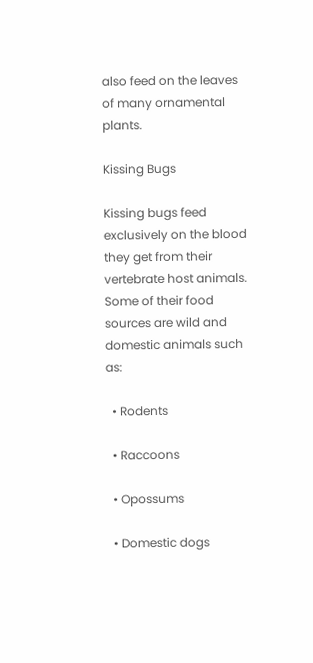also feed on the leaves of many ornamental plants.

Kissing Bugs

Kissing bugs feed exclusively on the blood they get from their vertebrate host animals. Some of their food sources are wild and domestic animals such as:

  • Rodents

  • Raccoons

  • Opossums

  • Domestic dogs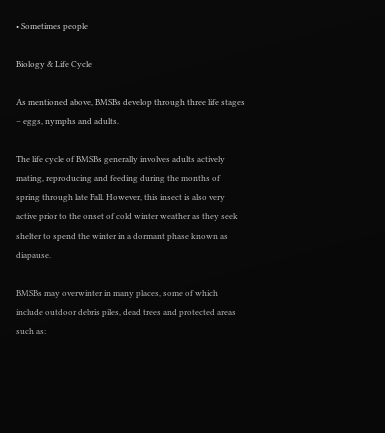• Sometimes people

Biology & Life Cycle

As mentioned above, BMSBs develop through three life stages – eggs, nymphs and adults.

The life cycle of BMSBs generally involves adults actively mating, reproducing and feeding during the months of spring through late Fall. However, this insect is also very active prior to the onset of cold winter weather as they seek shelter to spend the winter in a dormant phase known as diapause.

BMSBs may overwinter in many places, some of which include outdoor debris piles, dead trees and protected areas such as: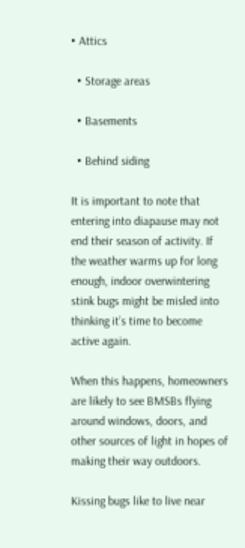• Attics

  • Storage areas

  • Basements

  • Behind siding

It is important to note that entering into diapause may not end their season of activity. If the weather warms up for long enough, indoor overwintering stink bugs might be misled into thinking it’s time to become active again.

When this happens, homeowners are likely to see BMSBs flying around windows, doors, and other sources of light in hopes of making their way outdoors.

Kissing bugs like to live near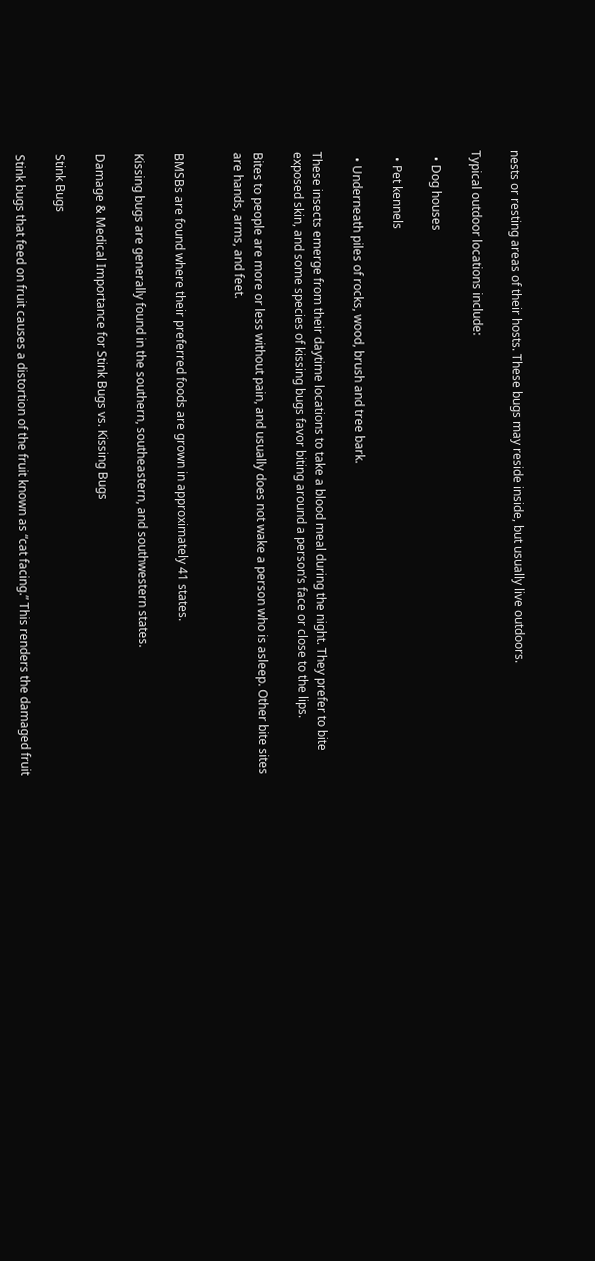nests or resting areas of their hosts. These bugs may reside inside, but usually live outdoors.

Typical outdoor locations include:

  • Dog houses

  • Pet kennels

  • Underneath piles of rocks, wood, brush and tree bark.

These insects emerge from their daytime locations to take a blood meal during the night. They prefer to bite exposed skin, and some species of kissing bugs favor biting around a person’s face or close to the lips.

Bites to people are more or less without pain, and usually does not wake a person who is asleep. Other bite sites are hands, arms, and feet.


BMSBs are found where their preferred foods are grown in approximately 41 states.

Kissing bugs are generally found in the southern, southeastern, and southwestern states.

Damage & Medical Importance for Stink Bugs vs. Kissing Bugs

Stink Bugs

Stink bugs that feed on fruit causes a distortion of the fruit known as “cat facing.” This renders the damaged fruit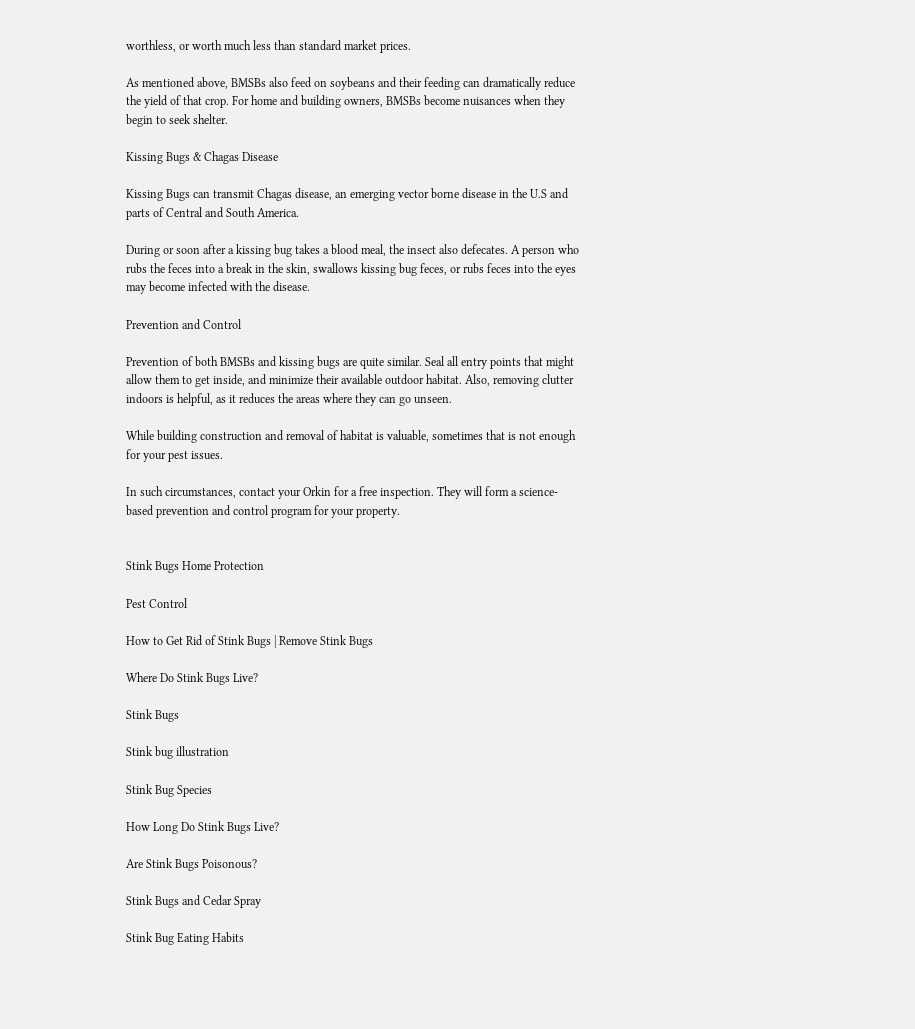worthless, or worth much less than standard market prices.

As mentioned above, BMSBs also feed on soybeans and their feeding can dramatically reduce the yield of that crop. For home and building owners, BMSBs become nuisances when they begin to seek shelter.

Kissing Bugs & Chagas Disease

Kissing Bugs can transmit Chagas disease, an emerging vector borne disease in the U.S and parts of Central and South America.

During or soon after a kissing bug takes a blood meal, the insect also defecates. A person who rubs the feces into a break in the skin, swallows kissing bug feces, or rubs feces into the eyes may become infected with the disease.

Prevention and Control

Prevention of both BMSBs and kissing bugs are quite similar. Seal all entry points that might allow them to get inside, and minimize their available outdoor habitat. Also, removing clutter indoors is helpful, as it reduces the areas where they can go unseen.

While building construction and removal of habitat is valuable, sometimes that is not enough for your pest issues.

In such circumstances, contact your Orkin for a free inspection. They will form a science-based prevention and control program for your property.


Stink Bugs Home Protection

Pest Control

How to Get Rid of Stink Bugs | Remove Stink Bugs

Where Do Stink Bugs Live?

Stink Bugs

Stink bug illustration

Stink Bug Species

How Long Do Stink Bugs Live?

Are Stink Bugs Poisonous?

Stink Bugs and Cedar Spray

Stink Bug Eating Habits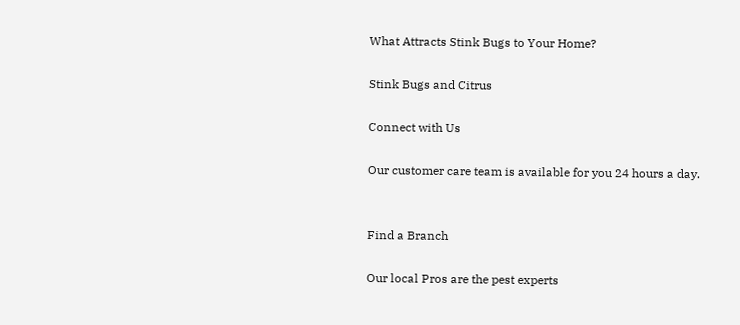What Attracts Stink Bugs to Your Home?

Stink Bugs and Citrus

Connect with Us

Our customer care team is available for you 24 hours a day.


Find a Branch

Our local Pros are the pest experts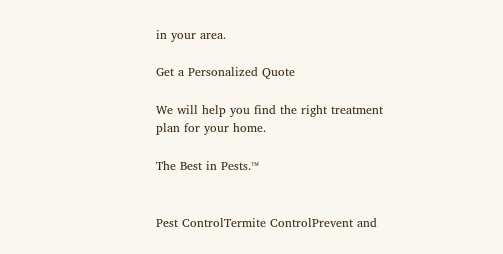in your area.

Get a Personalized Quote

We will help you find the right treatment plan for your home.

The Best in Pests.™


Pest ControlTermite ControlPrevent and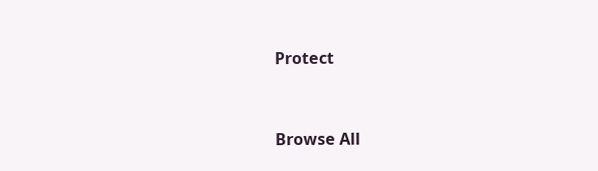Protect


Browse All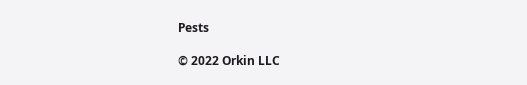Pests

© 2022 Orkin LLC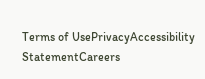Terms of UsePrivacyAccessibility StatementCareers